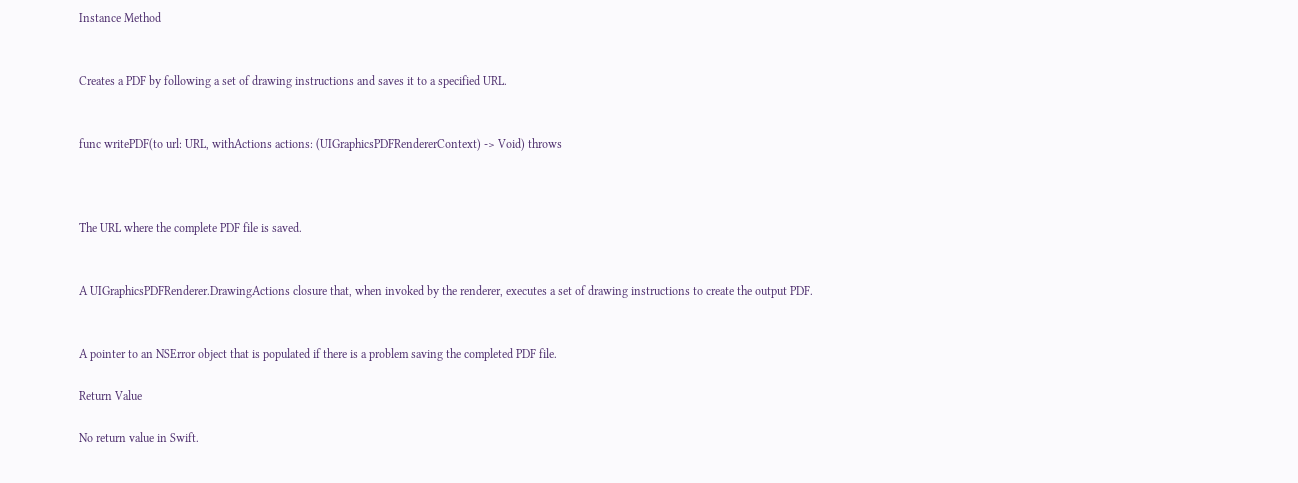Instance Method


Creates a PDF by following a set of drawing instructions and saves it to a specified URL.


func writePDF(to url: URL, withActions actions: (UIGraphicsPDFRendererContext) -> Void) throws



The URL where the complete PDF file is saved.


A UIGraphicsPDFRenderer.DrawingActions closure that, when invoked by the renderer, executes a set of drawing instructions to create the output PDF.


A pointer to an NSError object that is populated if there is a problem saving the completed PDF file.

Return Value

No return value in Swift.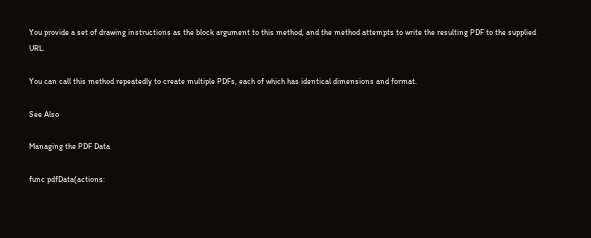You provide a set of drawing instructions as the block argument to this method, and the method attempts to write the resulting PDF to the supplied URL.

You can call this method repeatedly to create multiple PDFs, each of which has identical dimensions and format.

See Also

Managing the PDF Data

func pdfData(actions: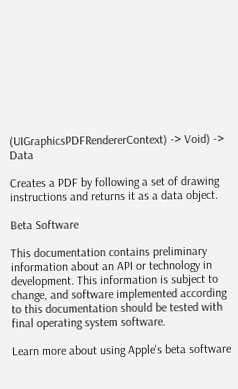(UIGraphicsPDFRendererContext) -> Void) -> Data

Creates a PDF by following a set of drawing instructions and returns it as a data object.

Beta Software

This documentation contains preliminary information about an API or technology in development. This information is subject to change, and software implemented according to this documentation should be tested with final operating system software.

Learn more about using Apple's beta software